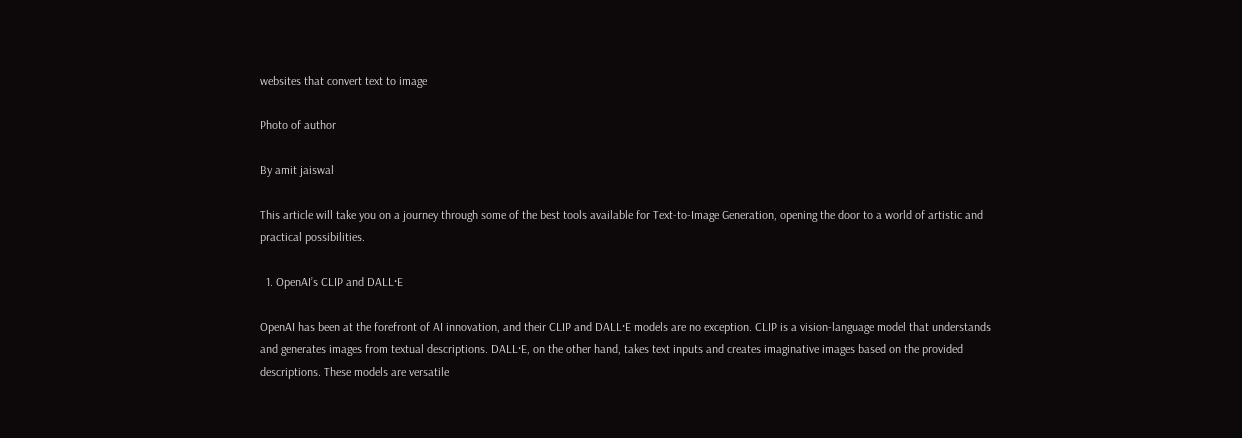websites that convert text to image

Photo of author

By amit jaiswal

This article will take you on a journey through some of the best tools available for Text-to-Image Generation, opening the door to a world of artistic and practical possibilities.

  1. OpenAI’s CLIP and DALL·E

OpenAI has been at the forefront of AI innovation, and their CLIP and DALL·E models are no exception. CLIP is a vision-language model that understands and generates images from textual descriptions. DALL·E, on the other hand, takes text inputs and creates imaginative images based on the provided descriptions. These models are versatile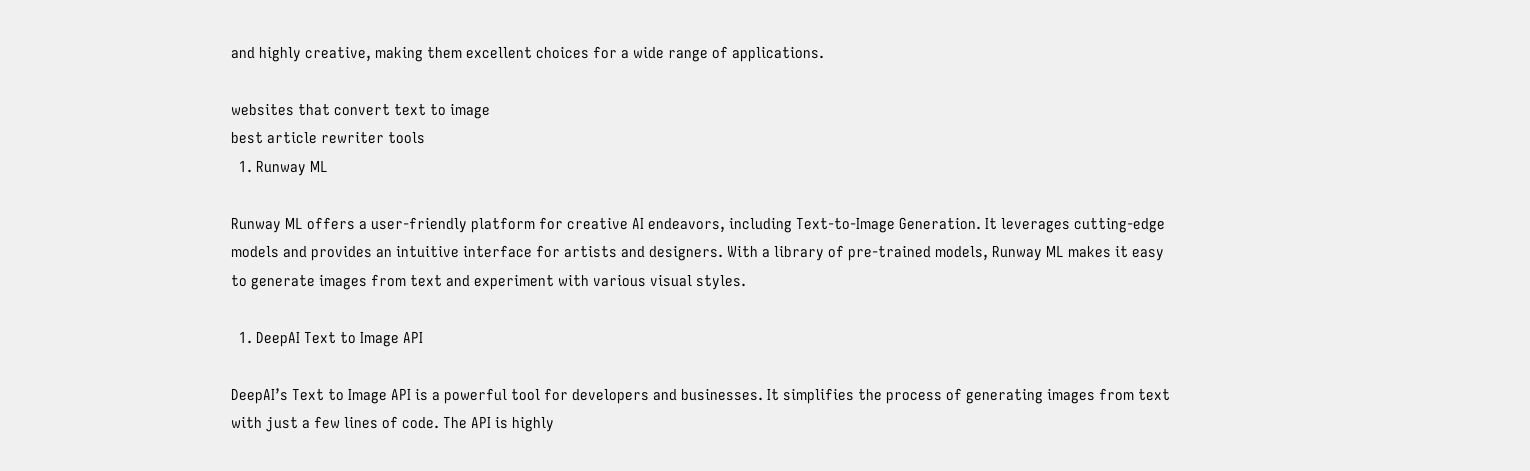and highly creative, making them excellent choices for a wide range of applications.

websites that convert text to image
best article rewriter tools
  1. Runway ML

Runway ML offers a user-friendly platform for creative AI endeavors, including Text-to-Image Generation. It leverages cutting-edge models and provides an intuitive interface for artists and designers. With a library of pre-trained models, Runway ML makes it easy to generate images from text and experiment with various visual styles.

  1. DeepAI Text to Image API

DeepAI’s Text to Image API is a powerful tool for developers and businesses. It simplifies the process of generating images from text with just a few lines of code. The API is highly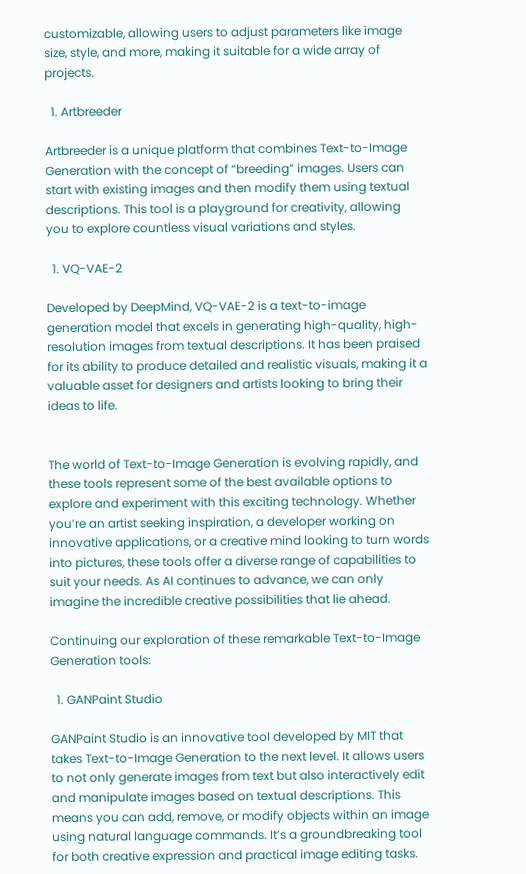customizable, allowing users to adjust parameters like image size, style, and more, making it suitable for a wide array of projects.

  1. Artbreeder

Artbreeder is a unique platform that combines Text-to-Image Generation with the concept of “breeding” images. Users can start with existing images and then modify them using textual descriptions. This tool is a playground for creativity, allowing you to explore countless visual variations and styles.

  1. VQ-VAE-2

Developed by DeepMind, VQ-VAE-2 is a text-to-image generation model that excels in generating high-quality, high-resolution images from textual descriptions. It has been praised for its ability to produce detailed and realistic visuals, making it a valuable asset for designers and artists looking to bring their ideas to life.


The world of Text-to-Image Generation is evolving rapidly, and these tools represent some of the best available options to explore and experiment with this exciting technology. Whether you’re an artist seeking inspiration, a developer working on innovative applications, or a creative mind looking to turn words into pictures, these tools offer a diverse range of capabilities to suit your needs. As AI continues to advance, we can only imagine the incredible creative possibilities that lie ahead.

Continuing our exploration of these remarkable Text-to-Image Generation tools:

  1. GANPaint Studio

GANPaint Studio is an innovative tool developed by MIT that takes Text-to-Image Generation to the next level. It allows users to not only generate images from text but also interactively edit and manipulate images based on textual descriptions. This means you can add, remove, or modify objects within an image using natural language commands. It’s a groundbreaking tool for both creative expression and practical image editing tasks.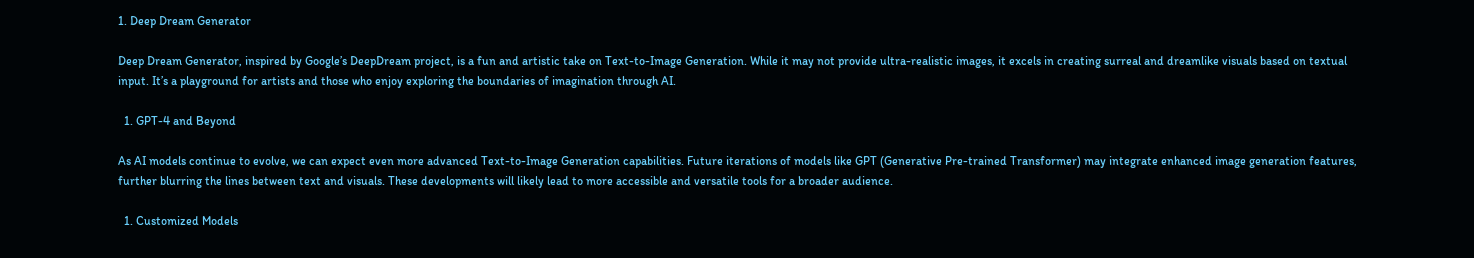1. Deep Dream Generator

Deep Dream Generator, inspired by Google’s DeepDream project, is a fun and artistic take on Text-to-Image Generation. While it may not provide ultra-realistic images, it excels in creating surreal and dreamlike visuals based on textual input. It’s a playground for artists and those who enjoy exploring the boundaries of imagination through AI.

  1. GPT-4 and Beyond

As AI models continue to evolve, we can expect even more advanced Text-to-Image Generation capabilities. Future iterations of models like GPT (Generative Pre-trained Transformer) may integrate enhanced image generation features, further blurring the lines between text and visuals. These developments will likely lead to more accessible and versatile tools for a broader audience.

  1. Customized Models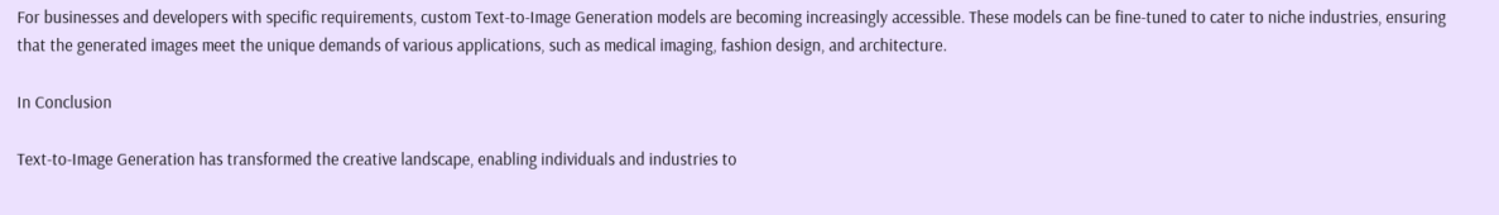For businesses and developers with specific requirements, custom Text-to-Image Generation models are becoming increasingly accessible. These models can be fine-tuned to cater to niche industries, ensuring that the generated images meet the unique demands of various applications, such as medical imaging, fashion design, and architecture.

In Conclusion

Text-to-Image Generation has transformed the creative landscape, enabling individuals and industries to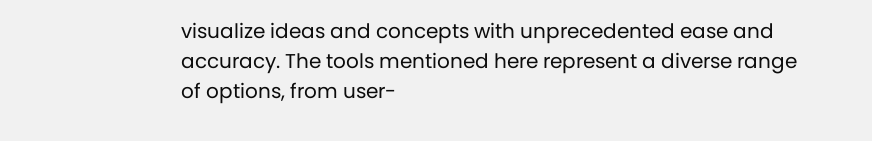visualize ideas and concepts with unprecedented ease and accuracy. The tools mentioned here represent a diverse range of options, from user-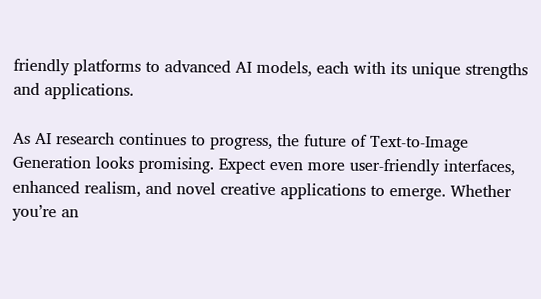friendly platforms to advanced AI models, each with its unique strengths and applications.

As AI research continues to progress, the future of Text-to-Image Generation looks promising. Expect even more user-friendly interfaces, enhanced realism, and novel creative applications to emerge. Whether you’re an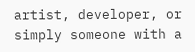artist, developer, or simply someone with a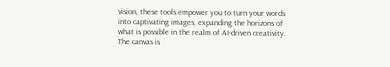vision, these tools empower you to turn your words into captivating images, expanding the horizons of what is possible in the realm of AI-driven creativity. The canvas is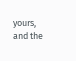yours, and the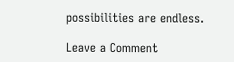possibilities are endless.

Leave a Comment